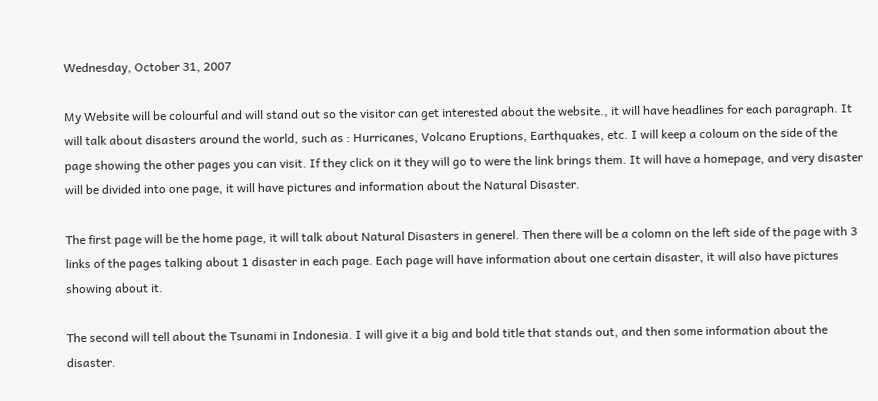Wednesday, October 31, 2007

My Website will be colourful and will stand out so the visitor can get interested about the website., it will have headlines for each paragraph. It will talk about disasters around the world, such as : Hurricanes, Volcano Eruptions, Earthquakes, etc. I will keep a coloum on the side of the page showing the other pages you can visit. If they click on it they will go to were the link brings them. It will have a homepage, and very disaster will be divided into one page, it will have pictures and information about the Natural Disaster.

The first page will be the home page, it will talk about Natural Disasters in generel. Then there will be a colomn on the left side of the page with 3 links of the pages talking about 1 disaster in each page. Each page will have information about one certain disaster, it will also have pictures showing about it.

The second will tell about the Tsunami in Indonesia. I will give it a big and bold title that stands out, and then some information about the disaster.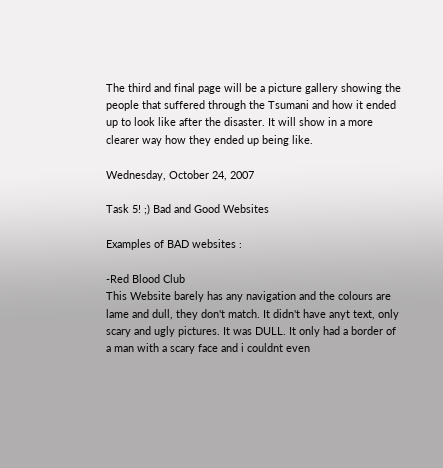The third and final page will be a picture gallery showing the people that suffered through the Tsumani and how it ended up to look like after the disaster. It will show in a more clearer way how they ended up being like.

Wednesday, October 24, 2007

Task 5! ;) Bad and Good Websites

Examples of BAD websites :

-Red Blood Club
This Website barely has any navigation and the colours are lame and dull, they don't match. It didn't have anyt text, only scary and ugly pictures. It was DULL. It only had a border of a man with a scary face and i couldnt even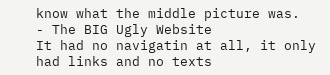know what the middle picture was.
- The BIG Ugly Website
It had no navigatin at all, it only had links and no texts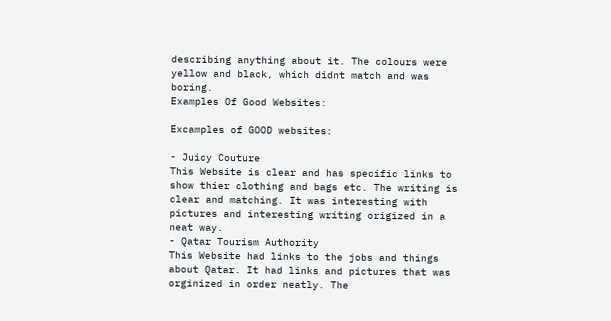describing anything about it. The colours were yellow and black, which didnt match and was boring.
Examples Of Good Websites:

Excamples of GOOD websites:

- Juicy Couture
This Website is clear and has specific links to show thier clothing and bags etc. The writing is clear and matching. It was interesting with pictures and interesting writing origized in a neat way.
- Qatar Tourism Authority
This Website had links to the jobs and things about Qatar. It had links and pictures that was orginized in order neatly. The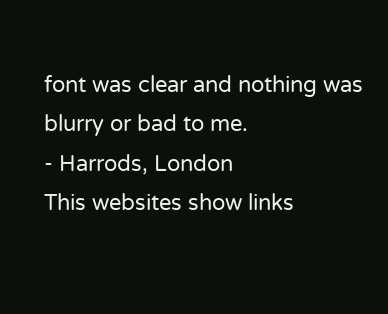font was clear and nothing was blurry or bad to me.
- Harrods, London
This websites show links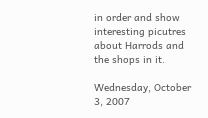in order and show interesting picutres about Harrods and the shops in it.

Wednesday, October 3, 2007